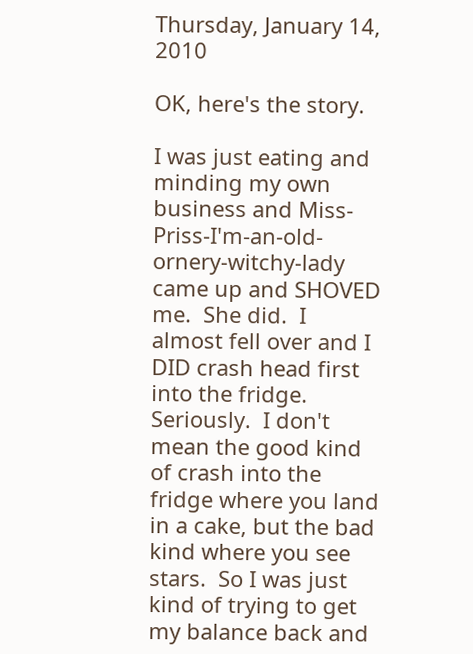Thursday, January 14, 2010

OK, here's the story.

I was just eating and minding my own business and Miss-Priss-I'm-an-old-ornery-witchy-lady came up and SHOVED me.  She did.  I almost fell over and I DID crash head first into the fridge.  Seriously.  I don't mean the good kind of crash into the fridge where you land in a cake, but the bad kind where you see stars.  So I was just kind of trying to get my balance back and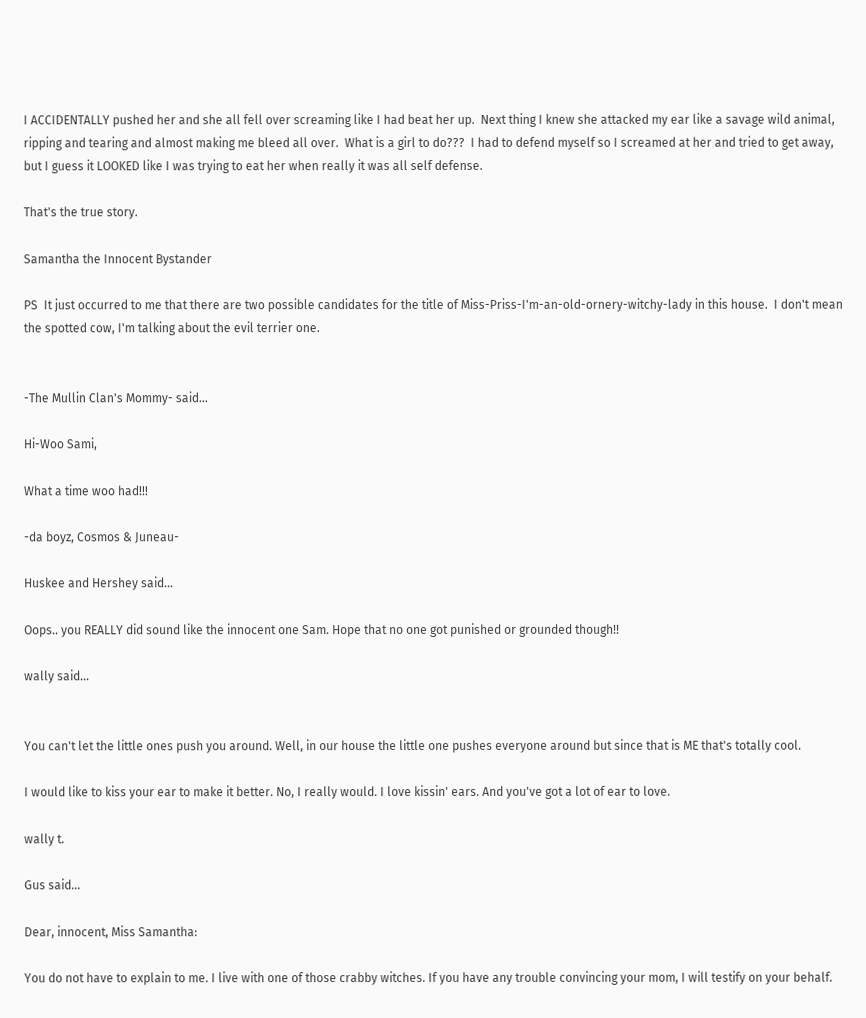I ACCIDENTALLY pushed her and she all fell over screaming like I had beat her up.  Next thing I knew she attacked my ear like a savage wild animal, ripping and tearing and almost making me bleed all over.  What is a girl to do???  I had to defend myself so I screamed at her and tried to get away, but I guess it LOOKED like I was trying to eat her when really it was all self defense.

That's the true story.

Samantha the Innocent Bystander

PS  It just occurred to me that there are two possible candidates for the title of Miss-Priss-I'm-an-old-ornery-witchy-lady in this house.  I don't mean the spotted cow, I'm talking about the evil terrier one.


-The Mullin Clan's Mommy- said...

Hi-Woo Sami,

What a time woo had!!!

-da boyz, Cosmos & Juneau-

Huskee and Hershey said...

Oops.. you REALLY did sound like the innocent one Sam. Hope that no one got punished or grounded though!!

wally said...


You can't let the little ones push you around. Well, in our house the little one pushes everyone around but since that is ME that's totally cool.

I would like to kiss your ear to make it better. No, I really would. I love kissin' ears. And you've got a lot of ear to love.

wally t.

Gus said...

Dear, innocent, Miss Samantha:

You do not have to explain to me. I live with one of those crabby witches. If you have any trouble convincing your mom, I will testify on your behalf.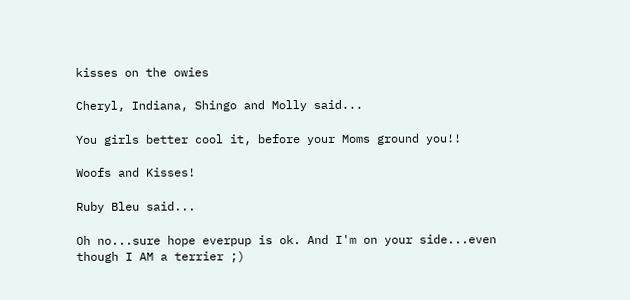kisses on the owies

Cheryl, Indiana, Shingo and Molly said...

You girls better cool it, before your Moms ground you!!

Woofs and Kisses!

Ruby Bleu said...

Oh no...sure hope everpup is ok. And I'm on your side...even though I AM a terrier ;)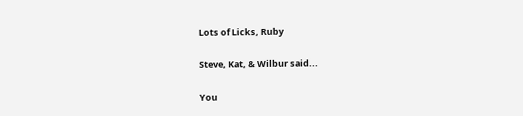Lots of Licks, Ruby

Steve, Kat, & Wilbur said...

You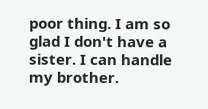poor thing. I am so glad I don't have a sister. I can handle my brother.